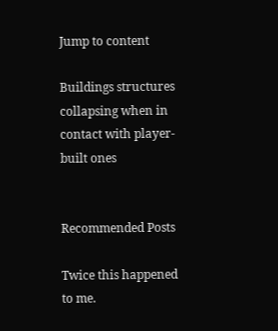Jump to content

Buildings structures collapsing when in contact with player-built ones


Recommended Posts

Twice this happened to me.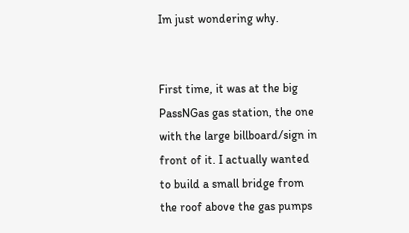Im just wondering why.


First time, it was at the big PassNGas gas station, the one with the large billboard/sign in front of it. I actually wanted to build a small bridge from the roof above the gas pumps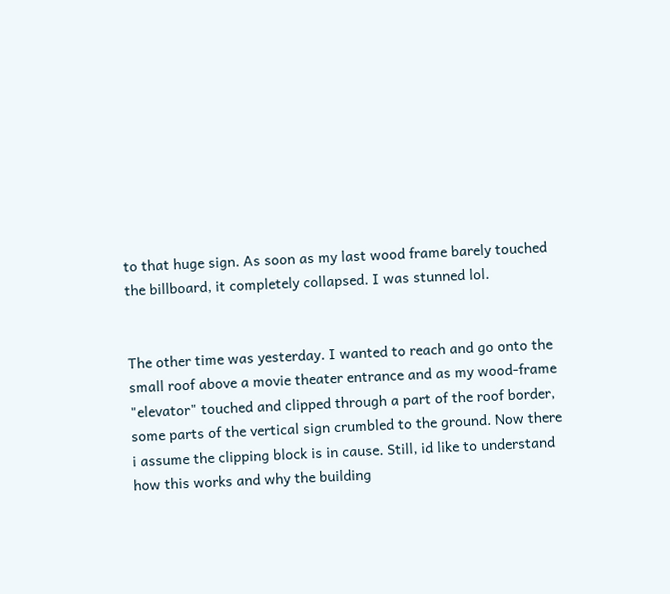to that huge sign. As soon as my last wood frame barely touched the billboard, it completely collapsed. I was stunned lol.


The other time was yesterday. I wanted to reach and go onto the small roof above a movie theater entrance and as my wood-frame "elevator" touched and clipped through a part of the roof border, some parts of the vertical sign crumbled to the ground. Now there i assume the clipping block is in cause. Still, id like to understand how this works and why the building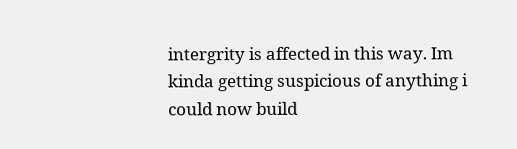intergrity is affected in this way. Im kinda getting suspicious of anything i could now build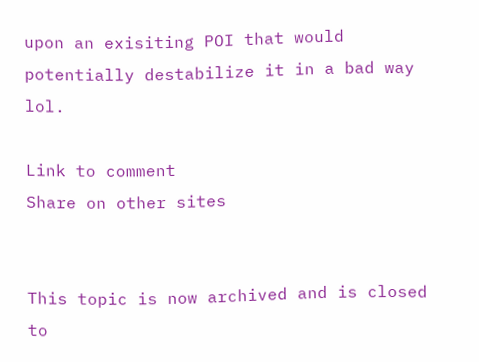upon an exisiting POI that would potentially destabilize it in a bad way lol.

Link to comment
Share on other sites


This topic is now archived and is closed to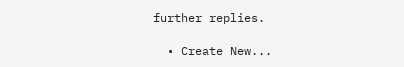further replies.

  • Create New...